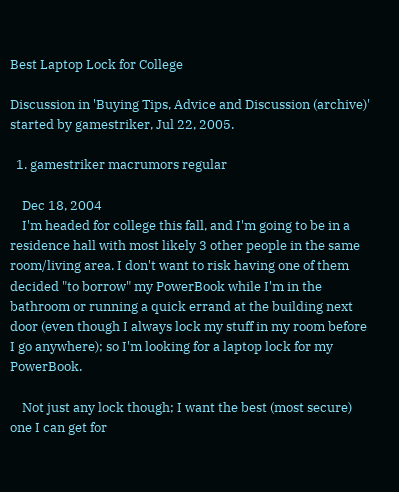Best Laptop Lock for College

Discussion in 'Buying Tips, Advice and Discussion (archive)' started by gamestriker, Jul 22, 2005.

  1. gamestriker macrumors regular

    Dec 18, 2004
    I'm headed for college this fall, and I'm going to be in a residence hall with most likely 3 other people in the same room/living area. I don't want to risk having one of them decided "to borrow" my PowerBook while I'm in the bathroom or running a quick errand at the building next door (even though I always lock my stuff in my room before I go anywhere); so I'm looking for a laptop lock for my PowerBook.

    Not just any lock though; I want the best (most secure) one I can get for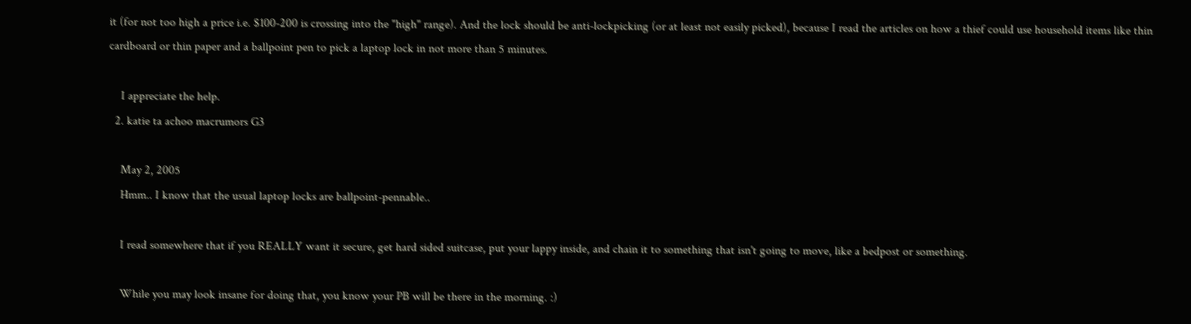it (for not too high a price i.e. $100-200 is crossing into the "high" range). And the lock should be anti-lockpicking (or at least not easily picked), because I read the articles on how a thief could use household items like thin cardboard or thin paper and a ballpoint pen to pick a laptop lock in not more than 5 minutes.

    I appreciate the help.
  2. katie ta achoo macrumors G3

    May 2, 2005
    Hmm.. I know that the usual laptop locks are ballpoint-pennable..

    I read somewhere that if you REALLY want it secure, get hard sided suitcase, put your lappy inside, and chain it to something that isn't going to move, like a bedpost or something.

    While you may look insane for doing that, you know your PB will be there in the morning. :)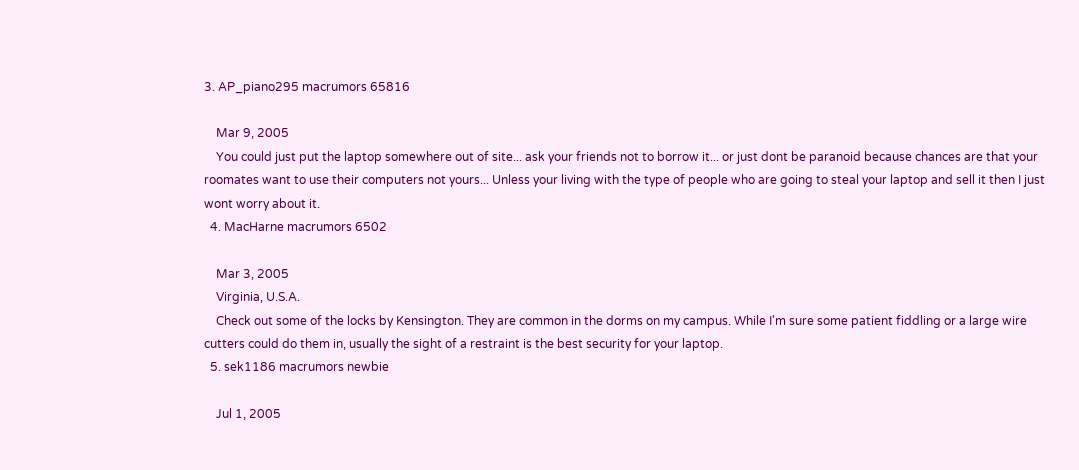3. AP_piano295 macrumors 65816

    Mar 9, 2005
    You could just put the laptop somewhere out of site... ask your friends not to borrow it... or just dont be paranoid because chances are that your roomates want to use their computers not yours... Unless your living with the type of people who are going to steal your laptop and sell it then I just wont worry about it.
  4. MacHarne macrumors 6502

    Mar 3, 2005
    Virginia, U.S.A.
    Check out some of the locks by Kensington. They are common in the dorms on my campus. While I'm sure some patient fiddling or a large wire cutters could do them in, usually the sight of a restraint is the best security for your laptop.
  5. sek1186 macrumors newbie

    Jul 1, 2005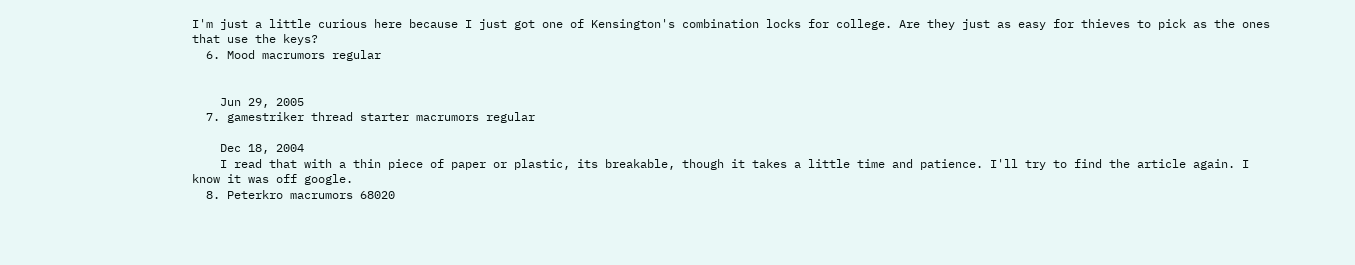I'm just a little curious here because I just got one of Kensington's combination locks for college. Are they just as easy for thieves to pick as the ones that use the keys?
  6. Mood macrumors regular


    Jun 29, 2005
  7. gamestriker thread starter macrumors regular

    Dec 18, 2004
    I read that with a thin piece of paper or plastic, its breakable, though it takes a little time and patience. I'll try to find the article again. I know it was off google.
  8. Peterkro macrumors 68020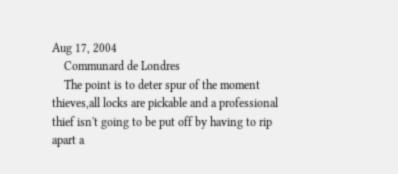Aug 17, 2004
    Communard de Londres
    The point is to deter spur of the moment thieves,all locks are pickable and a professional thief isn't going to be put off by having to rip apart a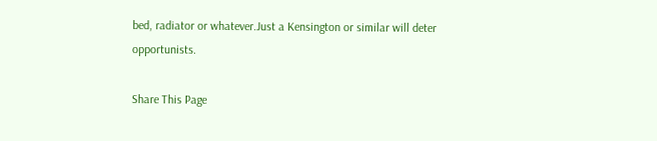bed, radiator or whatever.Just a Kensington or similar will deter opportunists.

Share This Page